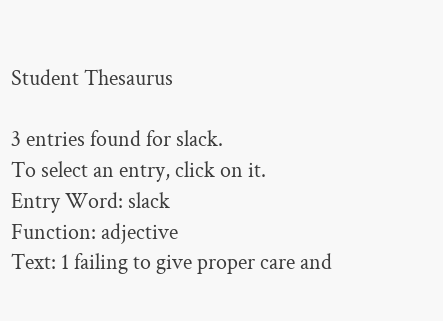Student Thesaurus

3 entries found for slack.
To select an entry, click on it.
Entry Word: slack
Function: adjective
Text: 1 failing to give proper care and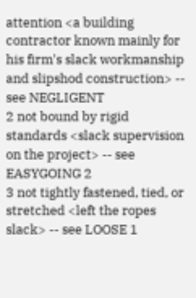attention <a building contractor known mainly for his firm's slack workmanship and slipshod construction> -- see NEGLIGENT
2 not bound by rigid standards <slack supervision on the project> -- see EASYGOING 2
3 not tightly fastened, tied, or stretched <left the ropes slack> -- see LOOSE 1